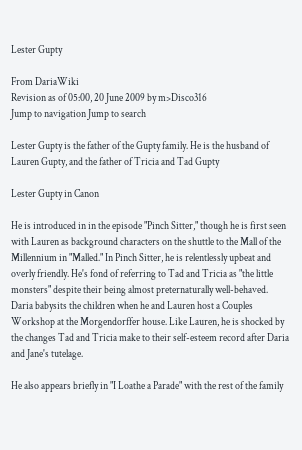Lester Gupty

From DariaWiki
Revision as of 05:00, 20 June 2009 by m>Disco316
Jump to navigation Jump to search

Lester Gupty is the father of the Gupty family. He is the husband of Lauren Gupty, and the father of Tricia and Tad Gupty

Lester Gupty in Canon

He is introduced in in the episode "Pinch Sitter," though he is first seen with Lauren as background characters on the shuttle to the Mall of the Millennium in "Malled." In Pinch Sitter, he is relentlessly upbeat and overly friendly. He's fond of referring to Tad and Tricia as "the little monsters" despite their being almost preternaturally well-behaved. Daria babysits the children when he and Lauren host a Couples Workshop at the Morgendorffer house. Like Lauren, he is shocked by the changes Tad and Tricia make to their self-esteem record after Daria and Jane's tutelage.

He also appears briefly in "I Loathe a Parade" with the rest of the family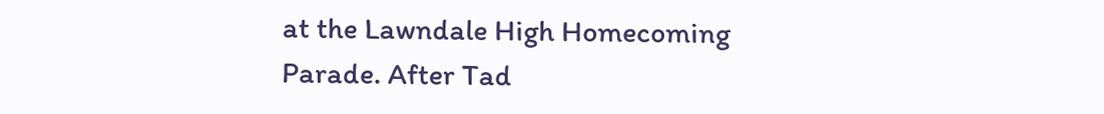at the Lawndale High Homecoming Parade. After Tad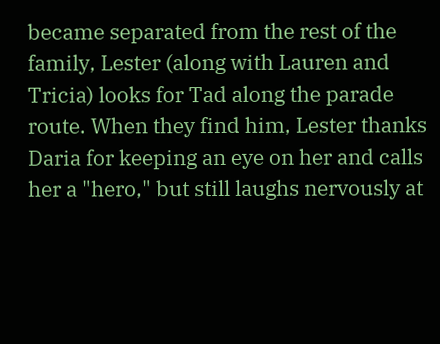became separated from the rest of the family, Lester (along with Lauren and Tricia) looks for Tad along the parade route. When they find him, Lester thanks Daria for keeping an eye on her and calls her a "hero," but still laughs nervously at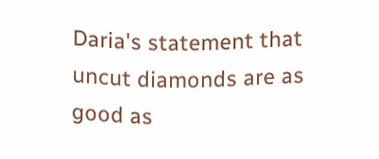Daria's statement that uncut diamonds are as good as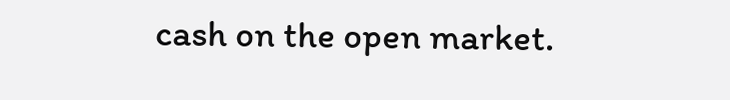cash on the open market.